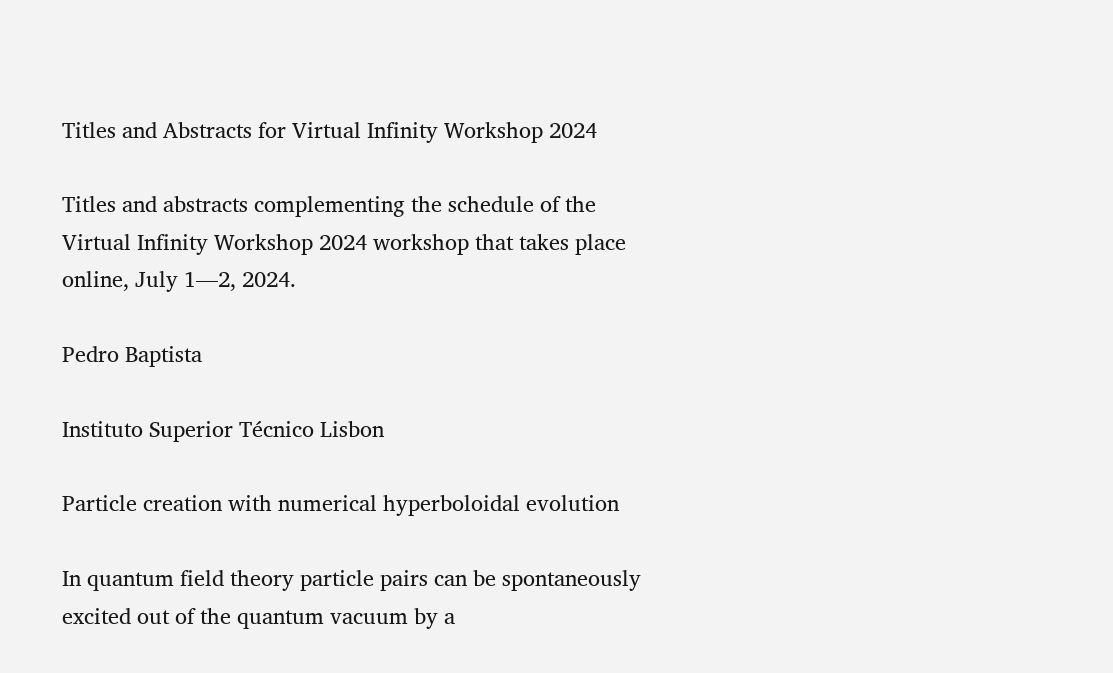Titles and Abstracts for Virtual Infinity Workshop 2024

Titles and abstracts complementing the schedule of the Virtual Infinity Workshop 2024 workshop that takes place online, July 1—2, 2024.

Pedro Baptista

Instituto Superior Técnico Lisbon

Particle creation with numerical hyperboloidal evolution

In quantum field theory particle pairs can be spontaneously excited out of the quantum vacuum by a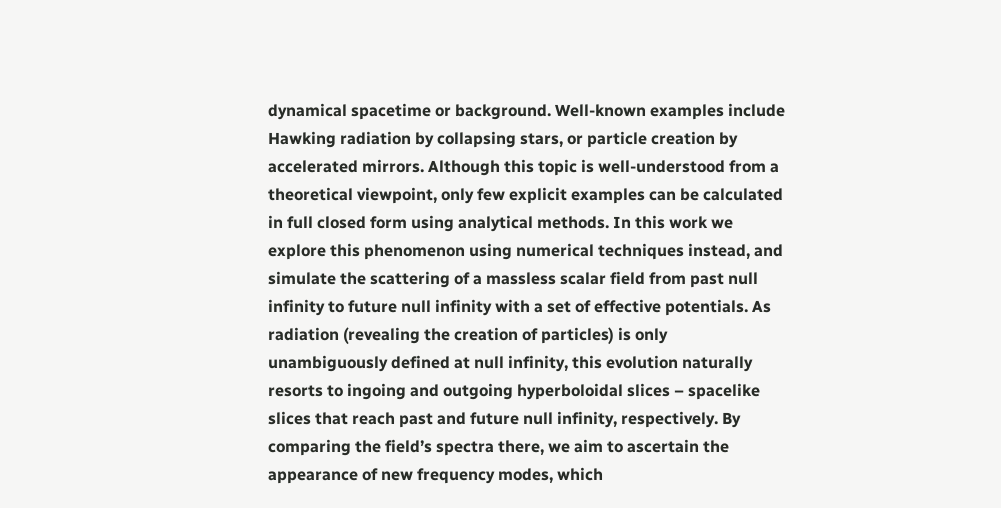dynamical spacetime or background. Well-known examples include Hawking radiation by collapsing stars, or particle creation by accelerated mirrors. Although this topic is well-understood from a theoretical viewpoint, only few explicit examples can be calculated in full closed form using analytical methods. In this work we explore this phenomenon using numerical techniques instead, and simulate the scattering of a massless scalar field from past null infinity to future null infinity with a set of effective potentials. As radiation (revealing the creation of particles) is only unambiguously defined at null infinity, this evolution naturally resorts to ingoing and outgoing hyperboloidal slices – spacelike slices that reach past and future null infinity, respectively. By comparing the field’s spectra there, we aim to ascertain the appearance of new frequency modes, which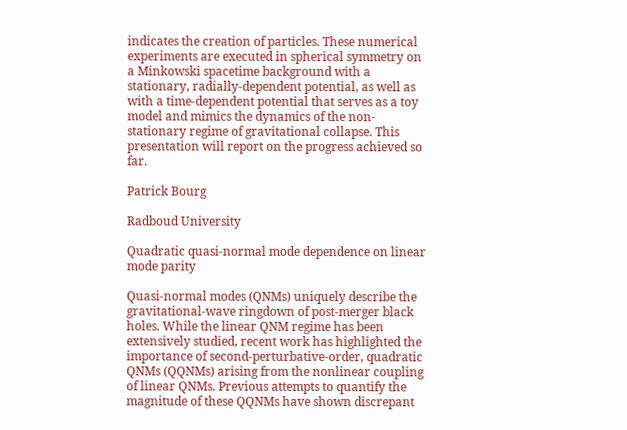indicates the creation of particles. These numerical experiments are executed in spherical symmetry on a Minkowski spacetime background with a stationary, radially-dependent potential, as well as with a time-dependent potential that serves as a toy model and mimics the dynamics of the non-stationary regime of gravitational collapse. This presentation will report on the progress achieved so far.

Patrick Bourg

Radboud University

Quadratic quasi-normal mode dependence on linear mode parity

Quasi-normal modes (QNMs) uniquely describe the gravitational-wave ringdown of post-merger black holes. While the linear QNM regime has been extensively studied, recent work has highlighted the importance of second-perturbative-order, quadratic QNMs (QQNMs) arising from the nonlinear coupling of linear QNMs. Previous attempts to quantify the magnitude of these QQNMs have shown discrepant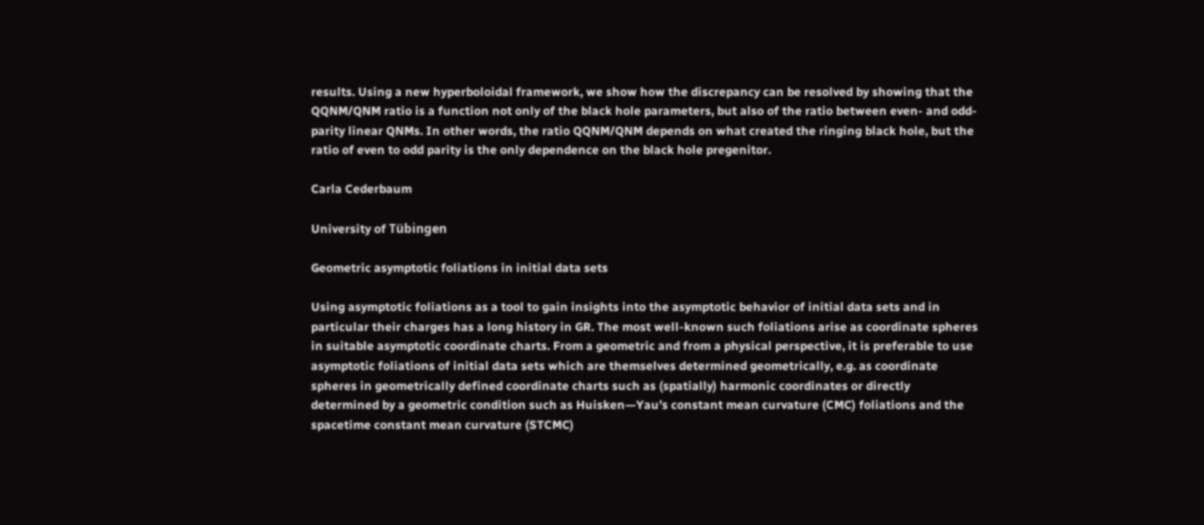results. Using a new hyperboloidal framework, we show how the discrepancy can be resolved by showing that the QQNM/QNM ratio is a function not only of the black hole parameters, but also of the ratio between even- and odd-parity linear QNMs. In other words, the ratio QQNM/QNM depends on what created the ringing black hole, but the ratio of even to odd parity is the only dependence on the black hole pregenitor.

Carla Cederbaum

University of Tübingen

Geometric asymptotic foliations in initial data sets

Using asymptotic foliations as a tool to gain insights into the asymptotic behavior of initial data sets and in particular their charges has a long history in GR. The most well-known such foliations arise as coordinate spheres in suitable asymptotic coordinate charts. From a geometric and from a physical perspective, it is preferable to use asymptotic foliations of initial data sets which are themselves determined geometrically, e.g. as coordinate spheres in geometrically defined coordinate charts such as (spatially) harmonic coordinates or directly determined by a geometric condition such as Huisken—Yau’s constant mean curvature (CMC) foliations and the spacetime constant mean curvature (STCMC)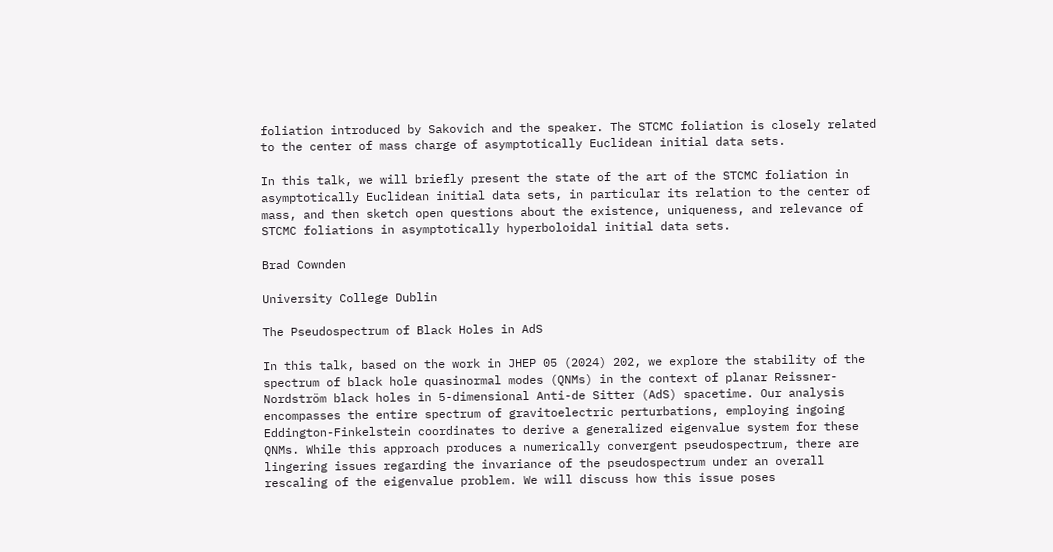foliation introduced by Sakovich and the speaker. The STCMC foliation is closely related to the center of mass charge of asymptotically Euclidean initial data sets.

In this talk, we will briefly present the state of the art of the STCMC foliation in asymptotically Euclidean initial data sets, in particular its relation to the center of mass, and then sketch open questions about the existence, uniqueness, and relevance of STCMC foliations in asymptotically hyperboloidal initial data sets.

Brad Cownden

University College Dublin

The Pseudospectrum of Black Holes in AdS

In this talk, based on the work in JHEP 05 (2024) 202, we explore the stability of the spectrum of black hole quasinormal modes (QNMs) in the context of planar Reissner-Nordström black holes in 5-dimensional Anti-de Sitter (AdS) spacetime. Our analysis encompasses the entire spectrum of gravitoelectric perturbations, employing ingoing Eddington-Finkelstein coordinates to derive a generalized eigenvalue system for these QNMs. While this approach produces a numerically convergent pseudospectrum, there are lingering issues regarding the invariance of the pseudospectrum under an overall rescaling of the eigenvalue problem. We will discuss how this issue poses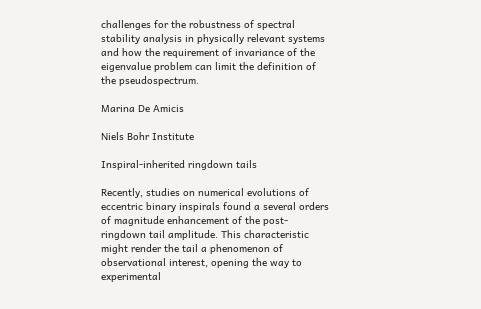challenges for the robustness of spectral stability analysis in physically relevant systems and how the requirement of invariance of the eigenvalue problem can limit the definition of the pseudospectrum.

Marina De Amicis

Niels Bohr Institute

Inspiral-inherited ringdown tails

Recently, studies on numerical evolutions of eccentric binary inspirals found a several orders of magnitude enhancement of the post-ringdown tail amplitude. This characteristic might render the tail a phenomenon of observational interest, opening the way to experimental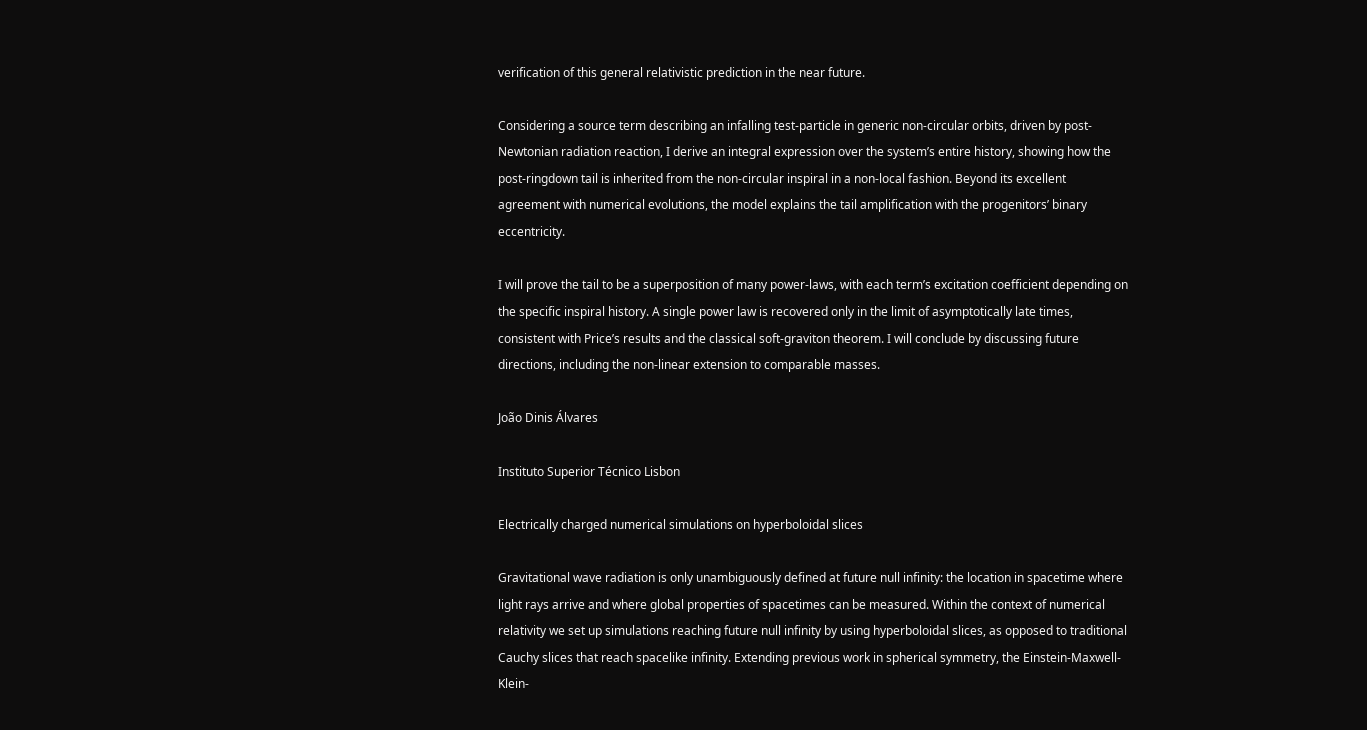verification of this general relativistic prediction in the near future.

Considering a source term describing an infalling test-particle in generic non-circular orbits, driven by post-Newtonian radiation reaction, I derive an integral expression over the system’s entire history, showing how the post-ringdown tail is inherited from the non-circular inspiral in a non-local fashion. Beyond its excellent agreement with numerical evolutions, the model explains the tail amplification with the progenitors’ binary eccentricity.

I will prove the tail to be a superposition of many power-laws, with each term’s excitation coefficient depending on the specific inspiral history. A single power law is recovered only in the limit of asymptotically late times, consistent with Price’s results and the classical soft-graviton theorem. I will conclude by discussing future directions, including the non-linear extension to comparable masses.

João Dinis Álvares

Instituto Superior Técnico Lisbon

Electrically charged numerical simulations on hyperboloidal slices

Gravitational wave radiation is only unambiguously defined at future null infinity: the location in spacetime where light rays arrive and where global properties of spacetimes can be measured. Within the context of numerical relativity we set up simulations reaching future null infinity by using hyperboloidal slices, as opposed to traditional Cauchy slices that reach spacelike infinity. Extending previous work in spherical symmetry, the Einstein-Maxwell-Klein-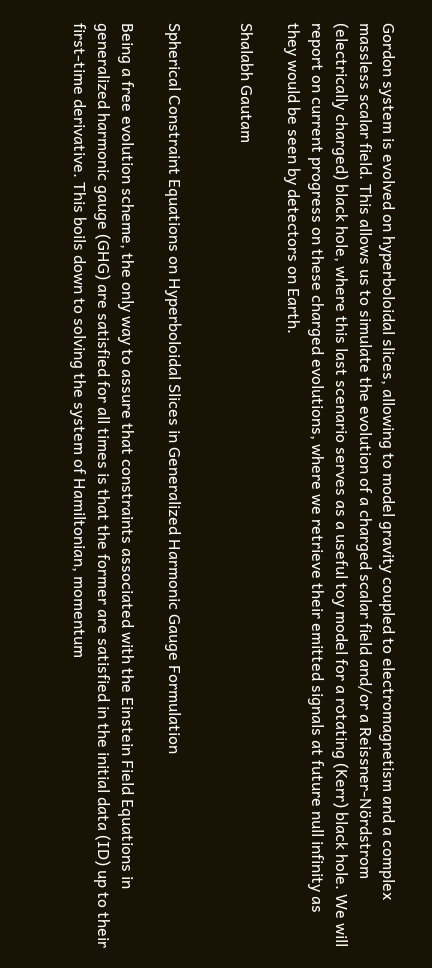Gordon system is evolved on hyperboloidal slices, allowing to model gravity coupled to electromagnetism and a complex massless scalar field. This allows us to simulate the evolution of a charged scalar field and/or a Reissner-Nördstrom (electrically charged) black hole, where this last scenario serves as a useful toy model for a rotating (Kerr) black hole. We will report on current progress on these charged evolutions, where we retrieve their emitted signals at future null infinity as they would be seen by detectors on Earth.

Shalabh Gautam


Spherical Constraint Equations on Hyperboloidal Slices in Generalized Harmonic Gauge Formulation

Being a free evolution scheme, the only way to assure that constraints associated with the Einstein Field Equations in generalized harmonic gauge (GHG) are satisfied for all times is that the former are satisfied in the initial data (ID) up to their first-time derivative. This boils down to solving the system of Hamiltonian, momentum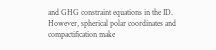and GHG constraint equations in the ID. However, spherical polar coordinates and compactification make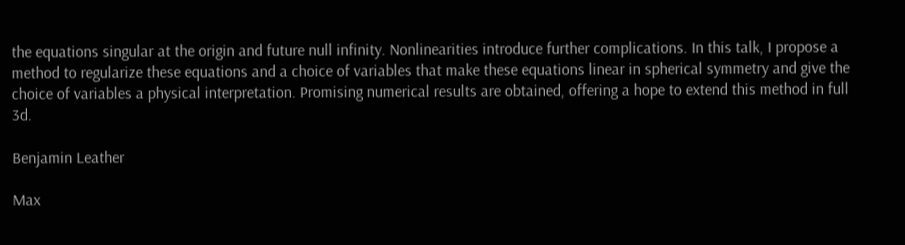the equations singular at the origin and future null infinity. Nonlinearities introduce further complications. In this talk, I propose a method to regularize these equations and a choice of variables that make these equations linear in spherical symmetry and give the choice of variables a physical interpretation. Promising numerical results are obtained, offering a hope to extend this method in full 3d.

Benjamin Leather

Max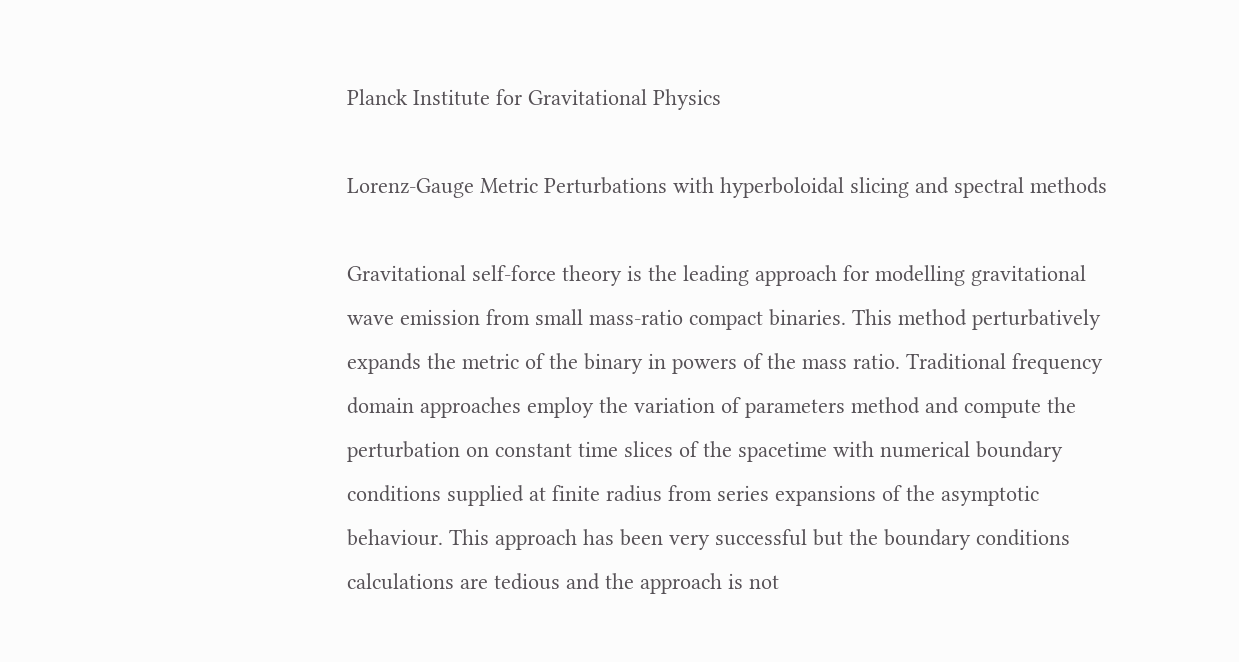Planck Institute for Gravitational Physics

Lorenz-Gauge Metric Perturbations with hyperboloidal slicing and spectral methods

Gravitational self-force theory is the leading approach for modelling gravitational wave emission from small mass-ratio compact binaries. This method perturbatively expands the metric of the binary in powers of the mass ratio. Traditional frequency domain approaches employ the variation of parameters method and compute the perturbation on constant time slices of the spacetime with numerical boundary conditions supplied at finite radius from series expansions of the asymptotic behaviour. This approach has been very successful but the boundary conditions calculations are tedious and the approach is not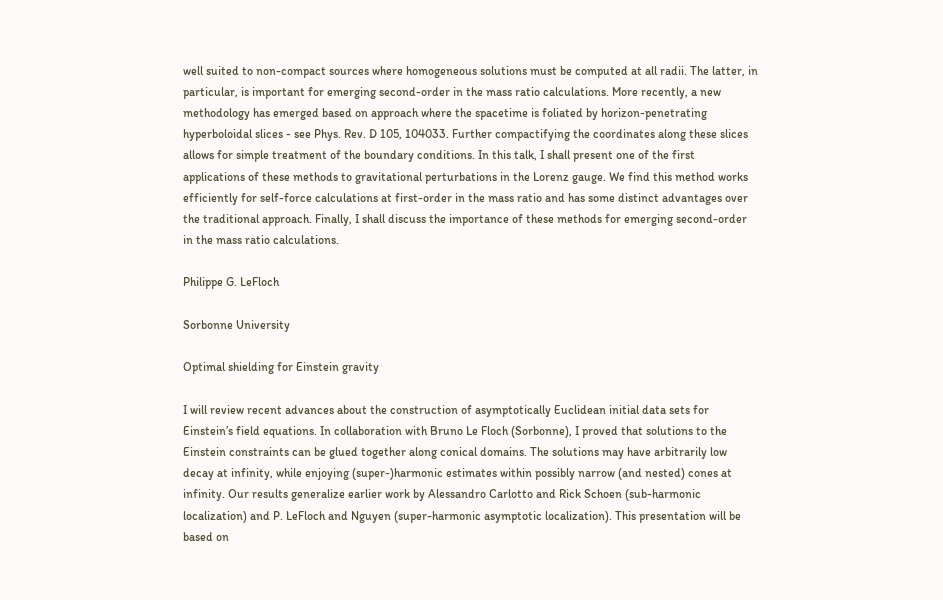well suited to non-compact sources where homogeneous solutions must be computed at all radii. The latter, in particular, is important for emerging second-order in the mass ratio calculations. More recently, a new methodology has emerged based on approach where the spacetime is foliated by horizon-penetrating hyperboloidal slices - see Phys. Rev. D 105, 104033. Further compactifying the coordinates along these slices allows for simple treatment of the boundary conditions. In this talk, I shall present one of the first applications of these methods to gravitational perturbations in the Lorenz gauge. We find this method works efficiently for self-force calculations at first-order in the mass ratio and has some distinct advantages over the traditional approach. Finally, I shall discuss the importance of these methods for emerging second-order in the mass ratio calculations.

Philippe G. LeFloch

Sorbonne University

Optimal shielding for Einstein gravity

I will review recent advances about the construction of asymptotically Euclidean initial data sets for Einstein’s field equations. In collaboration with Bruno Le Floch (Sorbonne), I proved that solutions to the Einstein constraints can be glued together along conical domains. The solutions may have arbitrarily low decay at infinity, while enjoying (super-)harmonic estimates within possibly narrow (and nested) cones at infinity. Our results generalize earlier work by Alessandro Carlotto and Rick Schoen (sub-harmonic localization) and P. LeFloch and Nguyen (super-harmonic asymptotic localization). This presentation will be based on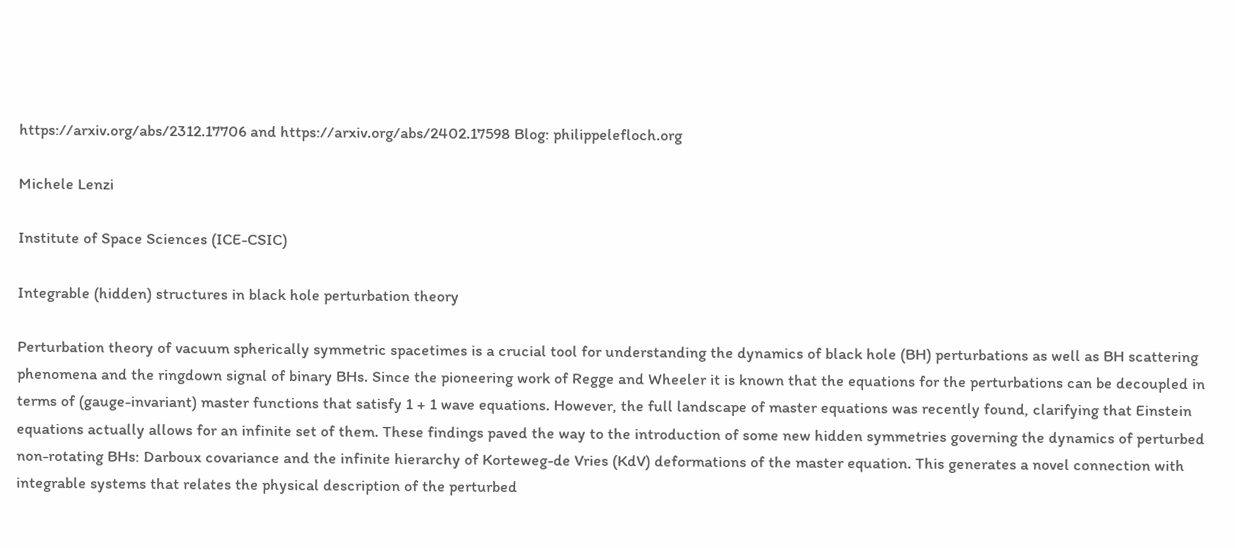https://arxiv.org/abs/2312.17706 and https://arxiv.org/abs/2402.17598 Blog: philippelefloch.org

Michele Lenzi

Institute of Space Sciences (ICE-CSIC)

Integrable (hidden) structures in black hole perturbation theory

Perturbation theory of vacuum spherically symmetric spacetimes is a crucial tool for understanding the dynamics of black hole (BH) perturbations as well as BH scattering phenomena and the ringdown signal of binary BHs. Since the pioneering work of Regge and Wheeler it is known that the equations for the perturbations can be decoupled in terms of (gauge-invariant) master functions that satisfy 1 + 1 wave equations. However, the full landscape of master equations was recently found, clarifying that Einstein equations actually allows for an infinite set of them. These findings paved the way to the introduction of some new hidden symmetries governing the dynamics of perturbed non-rotating BHs: Darboux covariance and the infinite hierarchy of Korteweg-de Vries (KdV) deformations of the master equation. This generates a novel connection with integrable systems that relates the physical description of the perturbed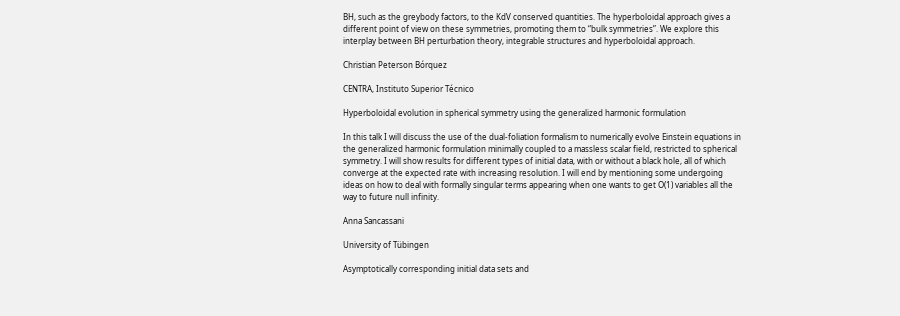BH, such as the greybody factors, to the KdV conserved quantities. The hyperboloidal approach gives a different point of view on these symmetries, promoting them to “bulk symmetries”. We explore this interplay between BH perturbation theory, integrable structures and hyperboloidal approach.

Christian Peterson Bórquez

CENTRA, Instituto Superior Técnico

Hyperboloidal evolution in spherical symmetry using the generalized harmonic formulation

In this talk I will discuss the use of the dual-foliation formalism to numerically evolve Einstein equations in the generalized harmonic formulation minimally coupled to a massless scalar field, restricted to spherical symmetry. I will show results for different types of initial data, with or without a black hole, all of which converge at the expected rate with increasing resolution. I will end by mentioning some undergoing ideas on how to deal with formally singular terms appearing when one wants to get O(1) variables all the way to future null infinity.

Anna Sancassani

University of Tübingen

Asymptotically corresponding initial data sets and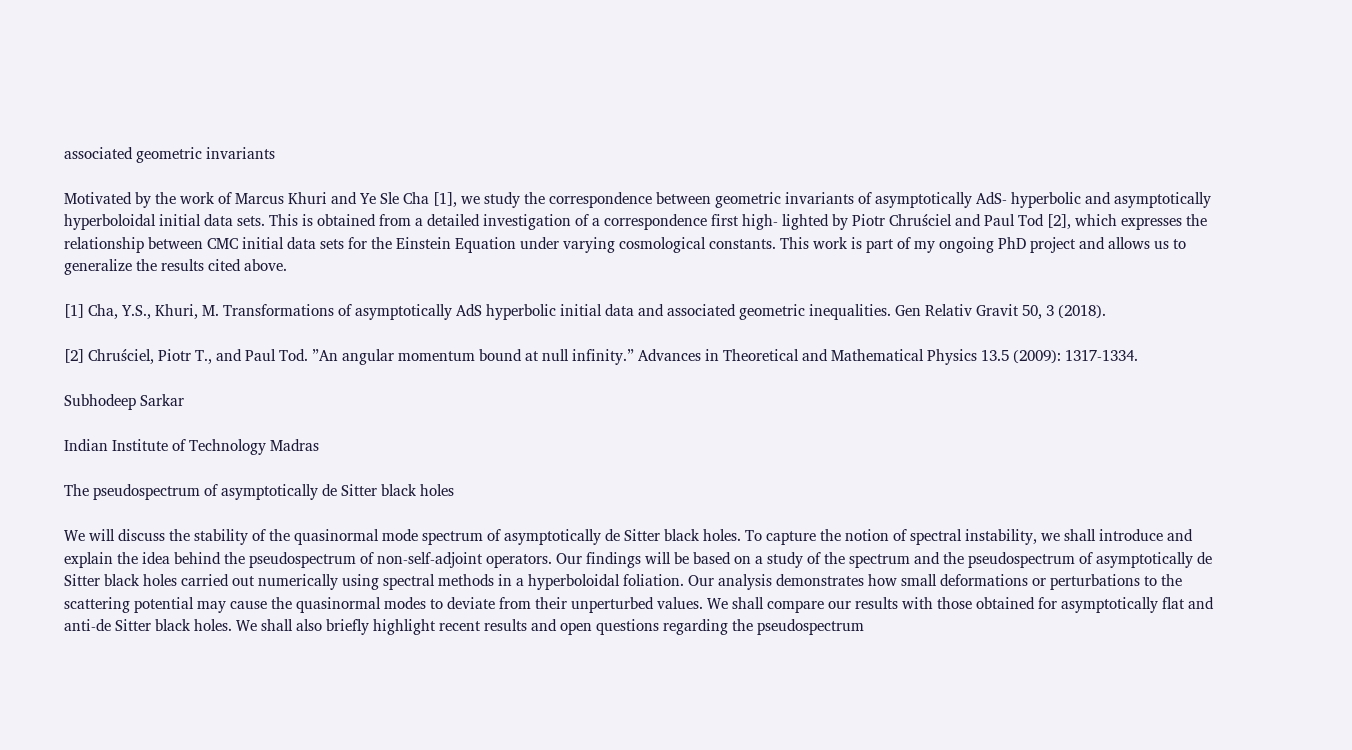associated geometric invariants

Motivated by the work of Marcus Khuri and Ye Sle Cha [1], we study the correspondence between geometric invariants of asymptotically AdS- hyperbolic and asymptotically hyperboloidal initial data sets. This is obtained from a detailed investigation of a correspondence first high- lighted by Piotr Chruściel and Paul Tod [2], which expresses the relationship between CMC initial data sets for the Einstein Equation under varying cosmological constants. This work is part of my ongoing PhD project and allows us to generalize the results cited above.

[1] Cha, Y.S., Khuri, M. Transformations of asymptotically AdS hyperbolic initial data and associated geometric inequalities. Gen Relativ Gravit 50, 3 (2018).

[2] Chruściel, Piotr T., and Paul Tod. ”An angular momentum bound at null infinity.” Advances in Theoretical and Mathematical Physics 13.5 (2009): 1317-1334.

Subhodeep Sarkar

Indian Institute of Technology Madras

The pseudospectrum of asymptotically de Sitter black holes

We will discuss the stability of the quasinormal mode spectrum of asymptotically de Sitter black holes. To capture the notion of spectral instability, we shall introduce and explain the idea behind the pseudospectrum of non-self-adjoint operators. Our findings will be based on a study of the spectrum and the pseudospectrum of asymptotically de Sitter black holes carried out numerically using spectral methods in a hyperboloidal foliation. Our analysis demonstrates how small deformations or perturbations to the scattering potential may cause the quasinormal modes to deviate from their unperturbed values. We shall compare our results with those obtained for asymptotically flat and anti-de Sitter black holes. We shall also briefly highlight recent results and open questions regarding the pseudospectrum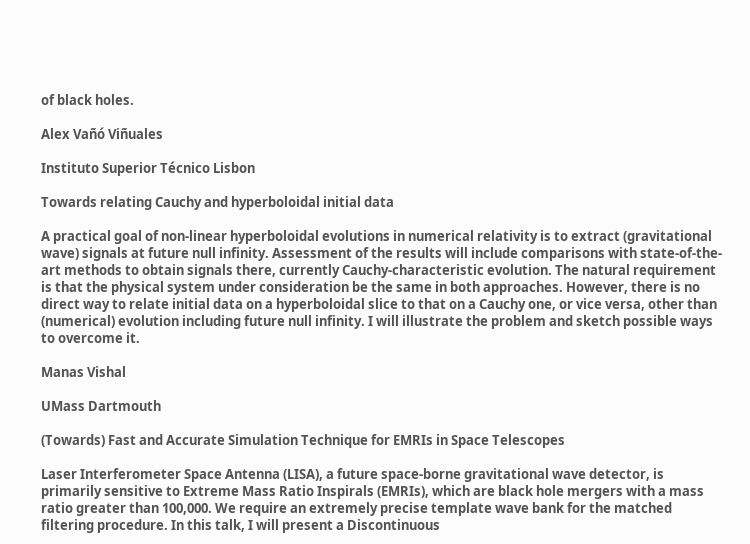of black holes.

Alex Vañó Viñuales

Instituto Superior Técnico Lisbon

Towards relating Cauchy and hyperboloidal initial data

A practical goal of non-linear hyperboloidal evolutions in numerical relativity is to extract (gravitational wave) signals at future null infinity. Assessment of the results will include comparisons with state-of-the-art methods to obtain signals there, currently Cauchy-characteristic evolution. The natural requirement is that the physical system under consideration be the same in both approaches. However, there is no direct way to relate initial data on a hyperboloidal slice to that on a Cauchy one, or vice versa, other than (numerical) evolution including future null infinity. I will illustrate the problem and sketch possible ways to overcome it.

Manas Vishal

UMass Dartmouth

(Towards) Fast and Accurate Simulation Technique for EMRIs in Space Telescopes

Laser Interferometer Space Antenna (LISA), a future space-borne gravitational wave detector, is primarily sensitive to Extreme Mass Ratio Inspirals (EMRIs), which are black hole mergers with a mass ratio greater than 100,000. We require an extremely precise template wave bank for the matched filtering procedure. In this talk, I will present a Discontinuous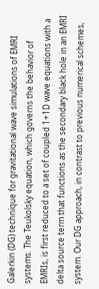Galerkin (DG) technique for gravitational wave simulations of EMRI systems. The Teukolsky equation, which governs the behavior of EMRIs, is first reduced to a set of coupled 1+1D wave equations with a delta source term that functions as the secondary black hole in an EMRI system. Our DG approach, in contrast to previous numerical schemes,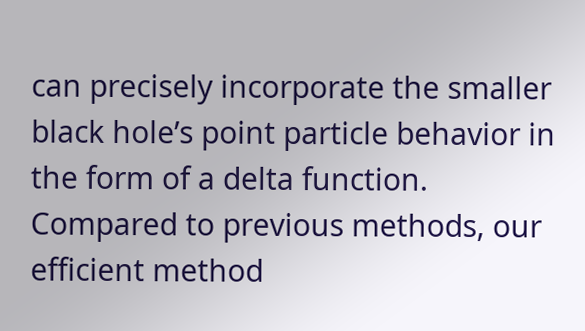can precisely incorporate the smaller black hole’s point particle behavior in the form of a delta function. Compared to previous methods, our efficient method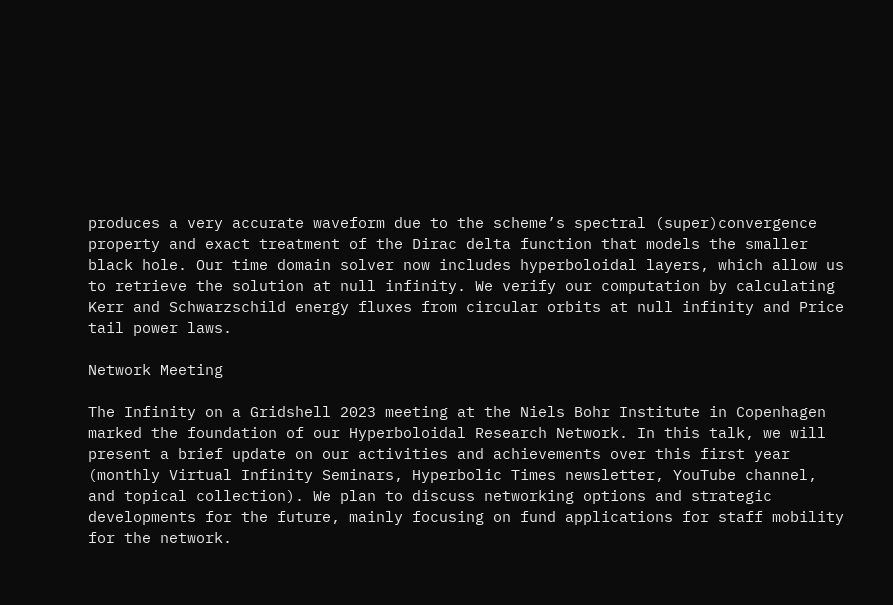produces a very accurate waveform due to the scheme’s spectral (super)convergence property and exact treatment of the Dirac delta function that models the smaller black hole. Our time domain solver now includes hyperboloidal layers, which allow us to retrieve the solution at null infinity. We verify our computation by calculating Kerr and Schwarzschild energy fluxes from circular orbits at null infinity and Price tail power laws.

Network Meeting

The Infinity on a Gridshell 2023 meeting at the Niels Bohr Institute in Copenhagen marked the foundation of our Hyperboloidal Research Network. In this talk, we will present a brief update on our activities and achievements over this first year (monthly Virtual Infinity Seminars, Hyperbolic Times newsletter, YouTube channel, and topical collection). We plan to discuss networking options and strategic developments for the future, mainly focusing on fund applications for staff mobility for the network.